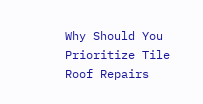Why Should You Prioritize Tile Roof Repairs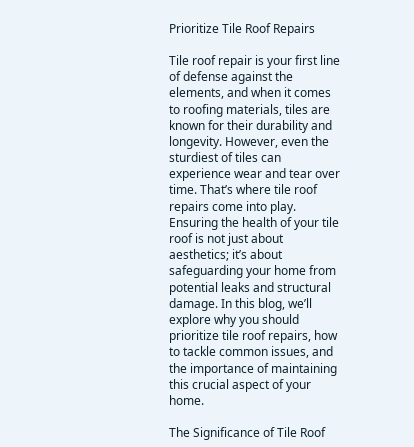Prioritize Tile Roof Repairs

Tile roof repair is your first line of defense against the elements, and when it comes to roofing materials, tiles are known for their durability and longevity. However, even the sturdiest of tiles can experience wear and tear over time. That’s where tile roof repairs come into play. Ensuring the health of your tile roof is not just about aesthetics; it’s about safeguarding your home from potential leaks and structural damage. In this blog, we’ll explore why you should prioritize tile roof repairs, how to tackle common issues, and the importance of maintaining this crucial aspect of your home.

The Significance of Tile Roof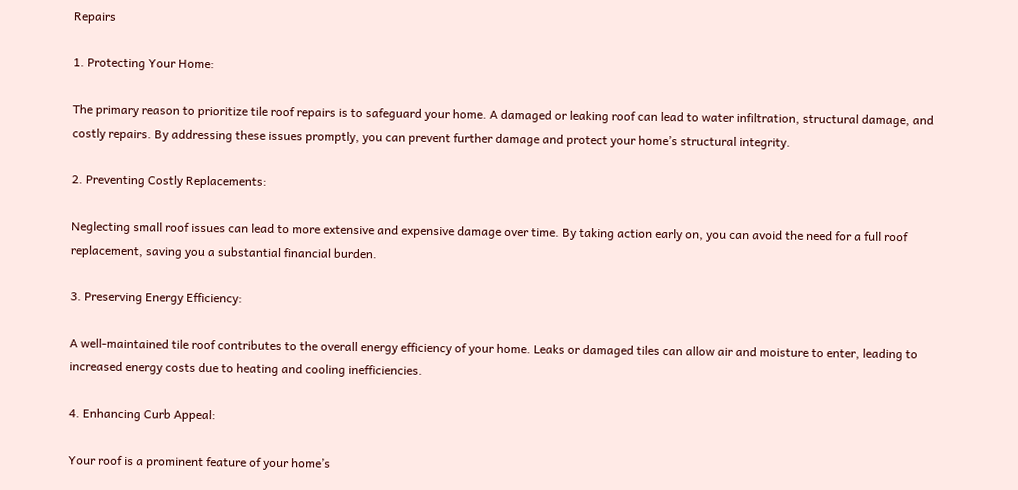Repairs

1. Protecting Your Home:

The primary reason to prioritize tile roof repairs is to safeguard your home. A damaged or leaking roof can lead to water infiltration, structural damage, and costly repairs. By addressing these issues promptly, you can prevent further damage and protect your home’s structural integrity.

2. Preventing Costly Replacements:

Neglecting small roof issues can lead to more extensive and expensive damage over time. By taking action early on, you can avoid the need for a full roof replacement, saving you a substantial financial burden.

3. Preserving Energy Efficiency:

A well-maintained tile roof contributes to the overall energy efficiency of your home. Leaks or damaged tiles can allow air and moisture to enter, leading to increased energy costs due to heating and cooling inefficiencies.

4. Enhancing Curb Appeal:

Your roof is a prominent feature of your home’s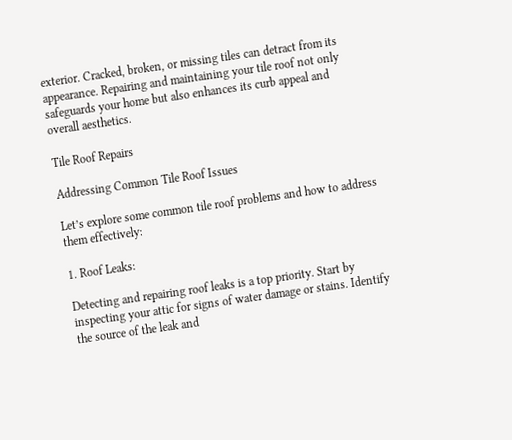exterior. Cracked, broken, or missing tiles can detract from its appearance. Repairing and maintaining your tile roof not only safeguards your home but also enhances its curb appeal and overall aesthetics.

Tile Roof Repairs

Addressing Common Tile Roof Issues

Let’s explore some common tile roof problems and how to address them effectively:

1. Roof Leaks:

Detecting and repairing roof leaks is a top priority. Start by inspecting your attic for signs of water damage or stains. Identify the source of the leak and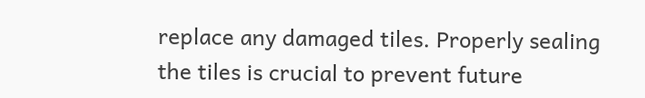replace any damaged tiles. Properly sealing the tiles is crucial to prevent future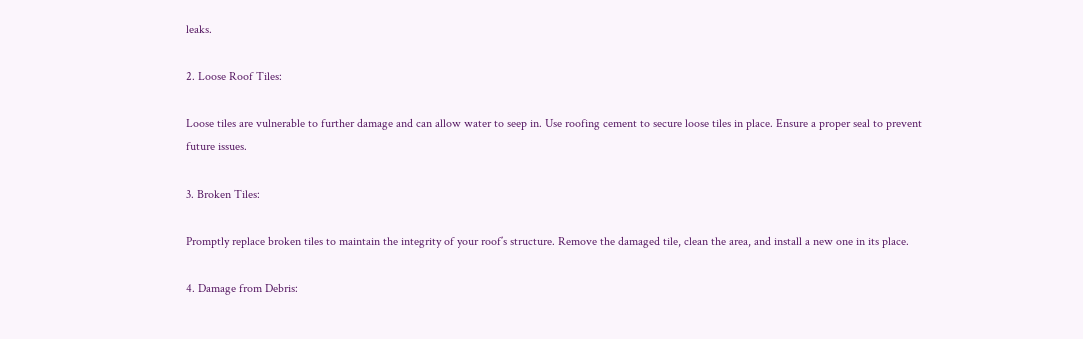leaks.

2. Loose Roof Tiles:

Loose tiles are vulnerable to further damage and can allow water to seep in. Use roofing cement to secure loose tiles in place. Ensure a proper seal to prevent future issues.

3. Broken Tiles:

Promptly replace broken tiles to maintain the integrity of your roof’s structure. Remove the damaged tile, clean the area, and install a new one in its place.

4. Damage from Debris: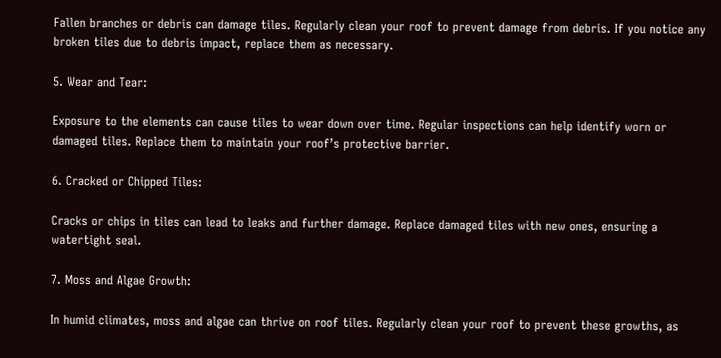Fallen branches or debris can damage tiles. Regularly clean your roof to prevent damage from debris. If you notice any broken tiles due to debris impact, replace them as necessary.

5. Wear and Tear:

Exposure to the elements can cause tiles to wear down over time. Regular inspections can help identify worn or damaged tiles. Replace them to maintain your roof’s protective barrier.

6. Cracked or Chipped Tiles:

Cracks or chips in tiles can lead to leaks and further damage. Replace damaged tiles with new ones, ensuring a watertight seal.

7. Moss and Algae Growth:

In humid climates, moss and algae can thrive on roof tiles. Regularly clean your roof to prevent these growths, as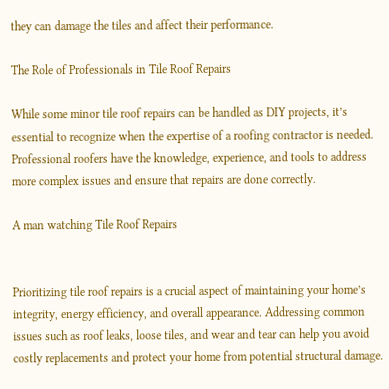they can damage the tiles and affect their performance.

The Role of Professionals in Tile Roof Repairs

While some minor tile roof repairs can be handled as DIY projects, it’s essential to recognize when the expertise of a roofing contractor is needed. Professional roofers have the knowledge, experience, and tools to address more complex issues and ensure that repairs are done correctly.

A man watching Tile Roof Repairs


Prioritizing tile roof repairs is a crucial aspect of maintaining your home’s integrity, energy efficiency, and overall appearance. Addressing common issues such as roof leaks, loose tiles, and wear and tear can help you avoid costly replacements and protect your home from potential structural damage.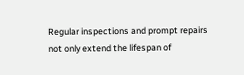Regular inspections and prompt repairs not only extend the lifespan of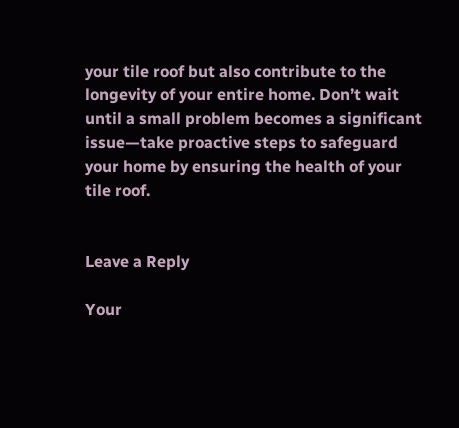your tile roof but also contribute to the longevity of your entire home. Don’t wait until a small problem becomes a significant issue—take proactive steps to safeguard your home by ensuring the health of your tile roof.


Leave a Reply

Your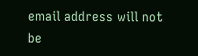email address will not be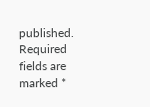published. Required fields are marked *